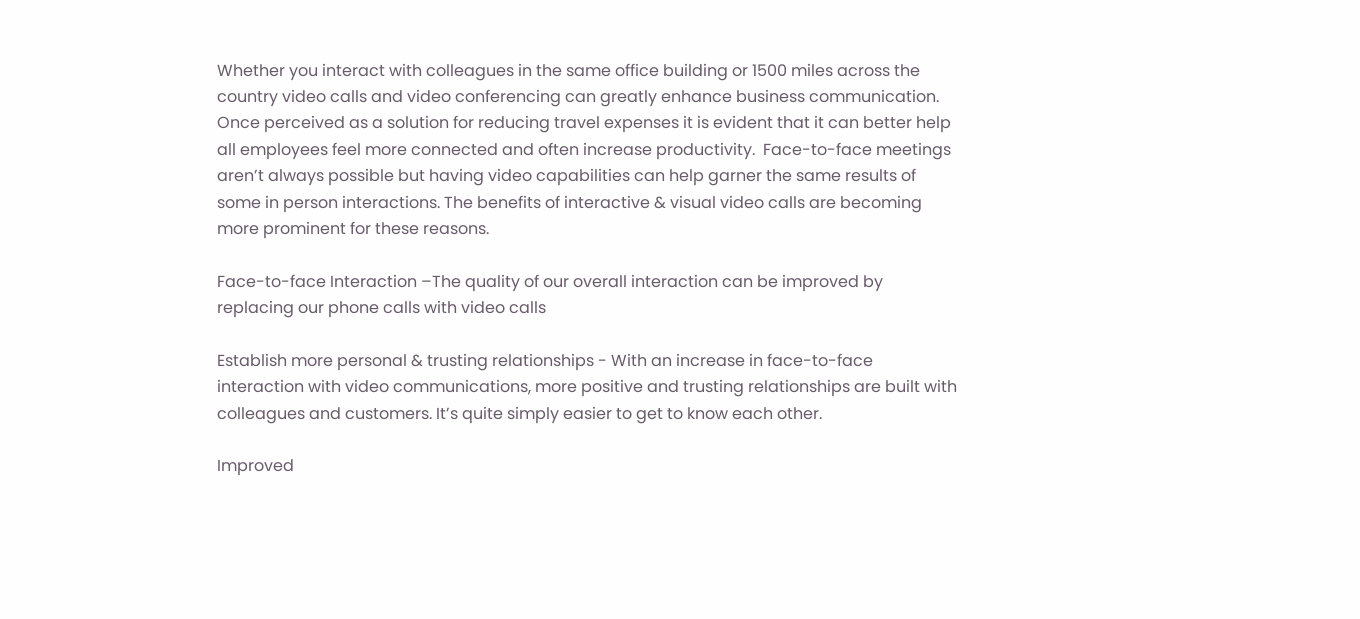Whether you interact with colleagues in the same office building or 1500 miles across the country video calls and video conferencing can greatly enhance business communication.  Once perceived as a solution for reducing travel expenses it is evident that it can better help all employees feel more connected and often increase productivity.  Face-to-face meetings aren’t always possible but having video capabilities can help garner the same results of some in person interactions. The benefits of interactive & visual video calls are becoming more prominent for these reasons.

Face-to-face Interaction –The quality of our overall interaction can be improved by replacing our phone calls with video calls

Establish more personal & trusting relationships - With an increase in face-to-face interaction with video communications, more positive and trusting relationships are built with colleagues and customers. It’s quite simply easier to get to know each other.

Improved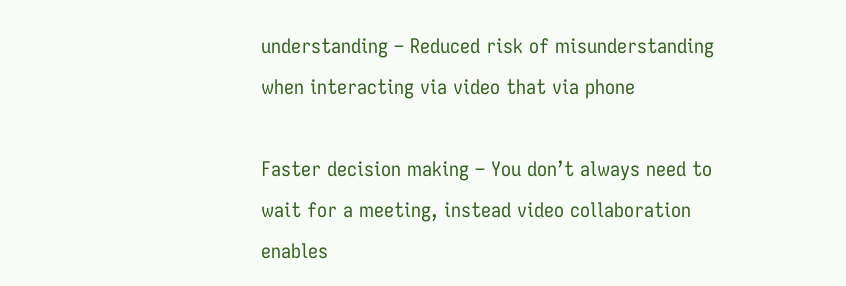understanding – Reduced risk of misunderstanding when interacting via video that via phone

Faster decision making – You don’t always need to wait for a meeting, instead video collaboration enables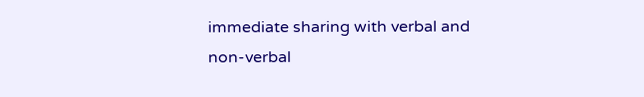immediate sharing with verbal and non-verbal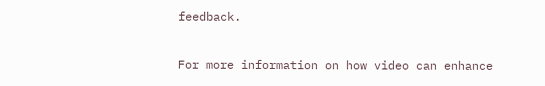feedback.

For more information on how video can enhance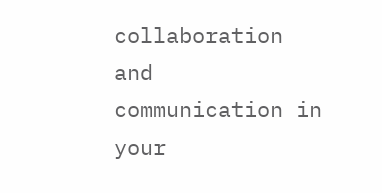collaboration and communication in your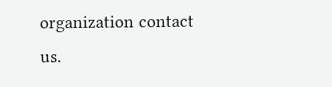organization contact us.